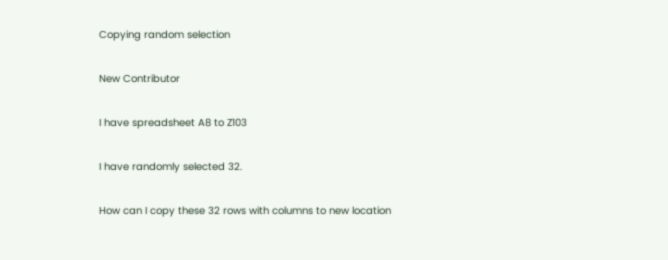Copying random selection

New Contributor

I have spreadsheet A8 to Z103

I have randomly selected 32.

How can I copy these 32 rows with columns to new location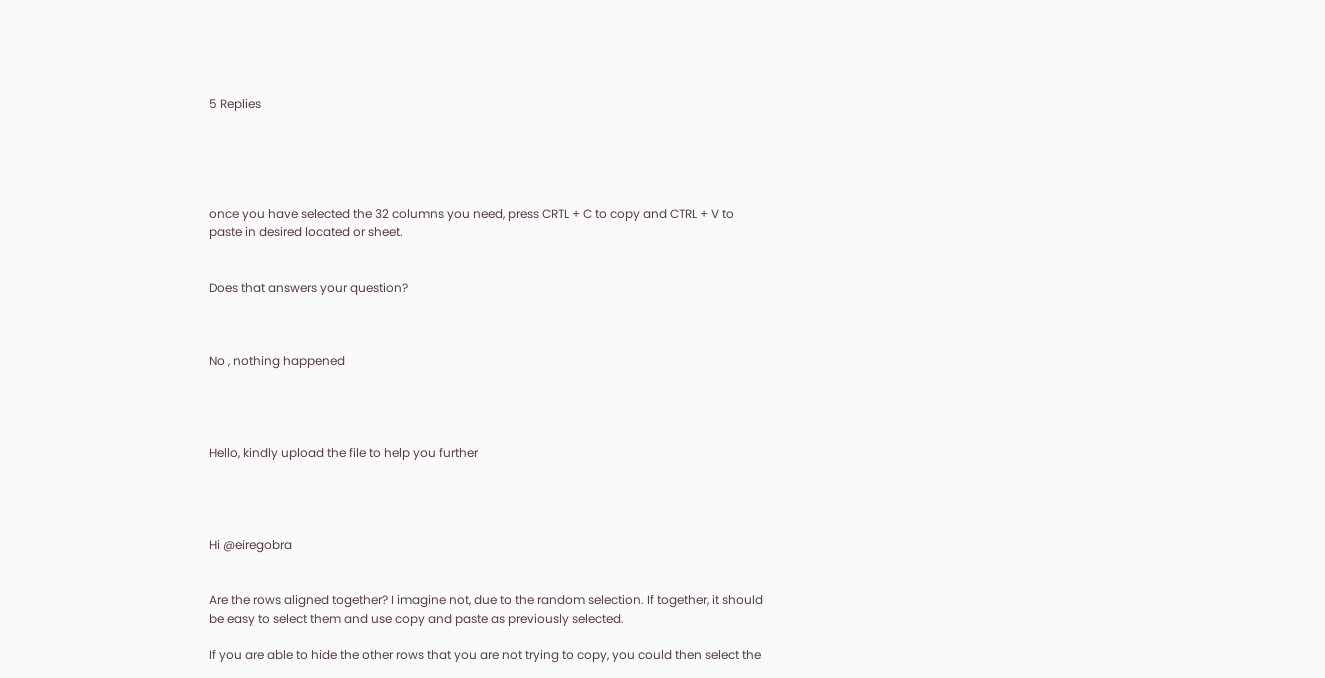5 Replies





once you have selected the 32 columns you need, press CRTL + C to copy and CTRL + V to paste in desired located or sheet.


Does that answers your question?



No , nothing happened




Hello, kindly upload the file to help you further




Hi @eiregobra


Are the rows aligned together? I imagine not, due to the random selection. If together, it should be easy to select them and use copy and paste as previously selected.

If you are able to hide the other rows that you are not trying to copy, you could then select the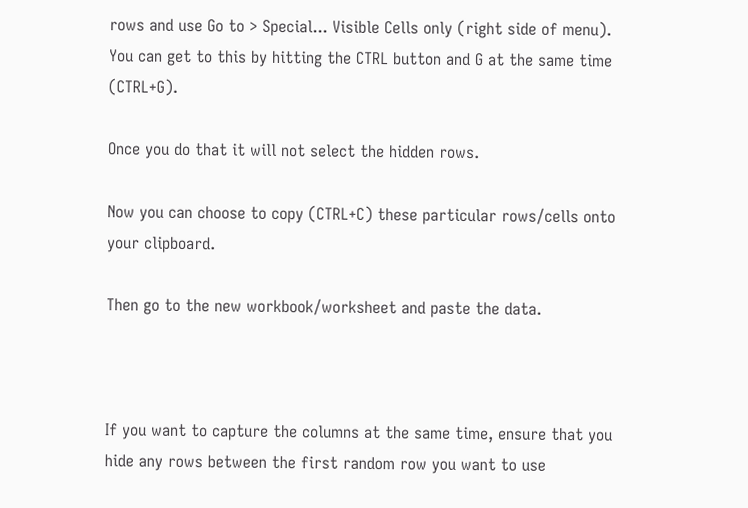rows and use Go to > Special... Visible Cells only (right side of menu). You can get to this by hitting the CTRL button and G at the same time (CTRL+G).

Once you do that it will not select the hidden rows.

Now you can choose to copy (CTRL+C) these particular rows/cells onto your clipboard.

Then go to the new workbook/worksheet and paste the data.



If you want to capture the columns at the same time, ensure that you hide any rows between the first random row you want to use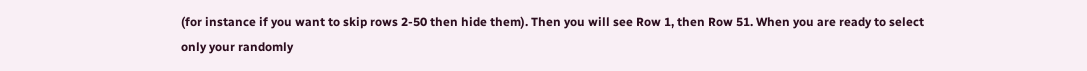(for instance if you want to skip rows 2-50 then hide them). Then you will see Row 1, then Row 51. When you are ready to select only your randomly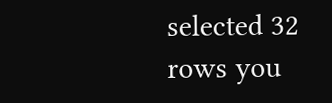selected 32 rows you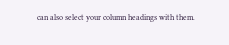can also select your column headings with them.